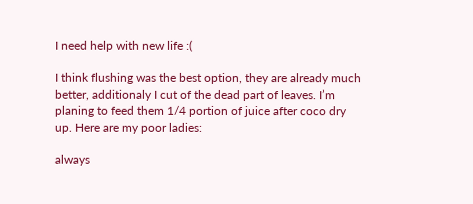I need help with new life :(

I think flushing was the best option, they are already much better, additionaly I cut of the dead part of leaves. I’m planing to feed them 1/4 portion of juice after coco dry up. Here are my poor ladies:

always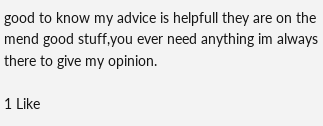good to know my advice is helpfull they are on the mend good stuff,you ever need anything im always there to give my opinion.

1 Like